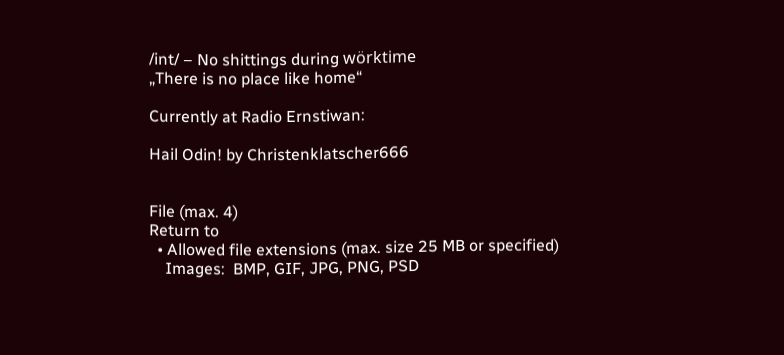/int/ – No shittings during wörktime
„There is no place like home“

Currently at Radio Ernstiwan:

Hail Odin! by Christenklatscher666


File (max. 4)
Return to
  • Allowed file extensions (max. size 25 MB or specified)
    Images:  BMP, GIF, JPG, PNG, PSD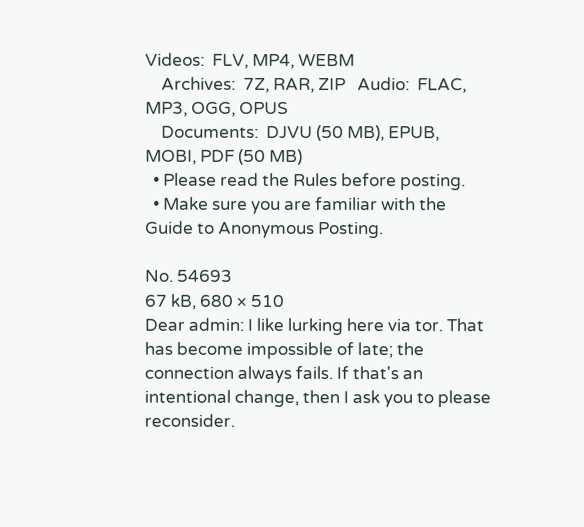Videos:  FLV, MP4, WEBM
    Archives:  7Z, RAR, ZIP   Audio:  FLAC, MP3, OGG, OPUS
    Documents:  DJVU (50 MB), EPUB, MOBI, PDF (50 MB)
  • Please read the Rules before posting.
  • Make sure you are familiar with the Guide to Anonymous Posting.

No. 54693
67 kB, 680 × 510
Dear admin: I like lurking here via tor. That has become impossible of late; the connection always fails. If that's an intentional change, then I ask you to please reconsider.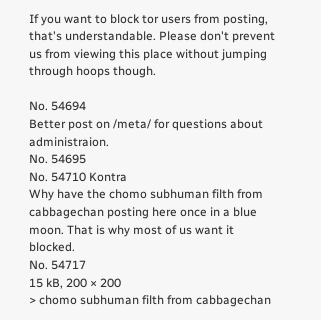If you want to block tor users from posting, that's understandable. Please don't prevent us from viewing this place without jumping through hoops though.

No. 54694
Better post on /meta/ for questions about administraion.
No. 54695
No. 54710 Kontra
Why have the chomo subhuman filth from cabbagechan posting here once in a blue moon. That is why most of us want it blocked.
No. 54717
15 kB, 200 × 200
> chomo subhuman filth from cabbagechan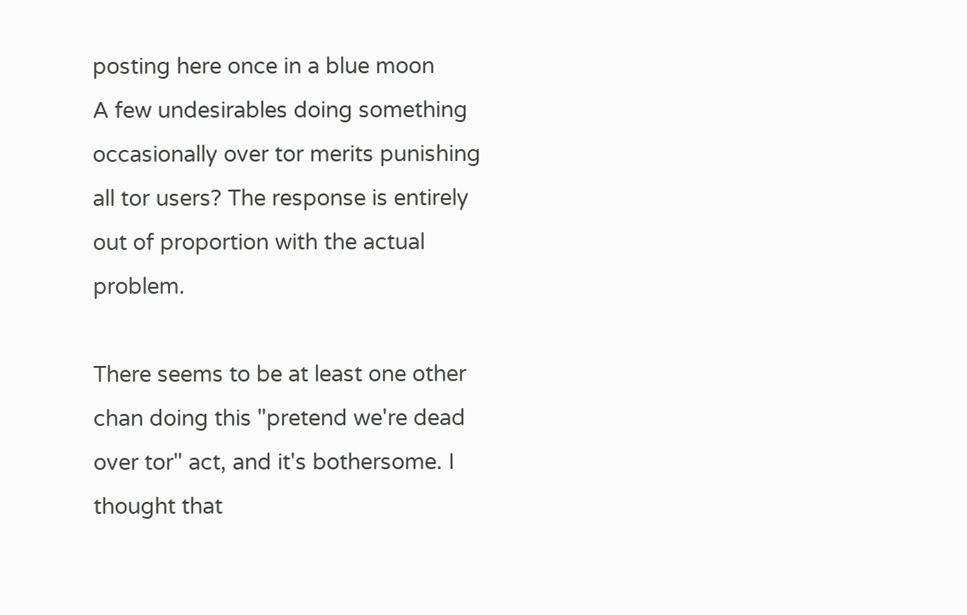posting here once in a blue moon
A few undesirables doing something occasionally over tor merits punishing all tor users? The response is entirely out of proportion with the actual problem.

There seems to be at least one other chan doing this "pretend we're dead over tor" act, and it's bothersome. I thought that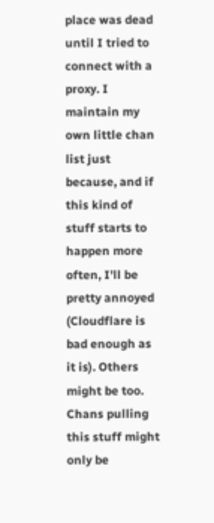place was dead until I tried to connect with a proxy. I maintain my own little chan list just because, and if this kind of stuff starts to happen more often, I'll be pretty annoyed (Cloudflare is bad enough as it is). Others might be too. Chans pulling this stuff might only be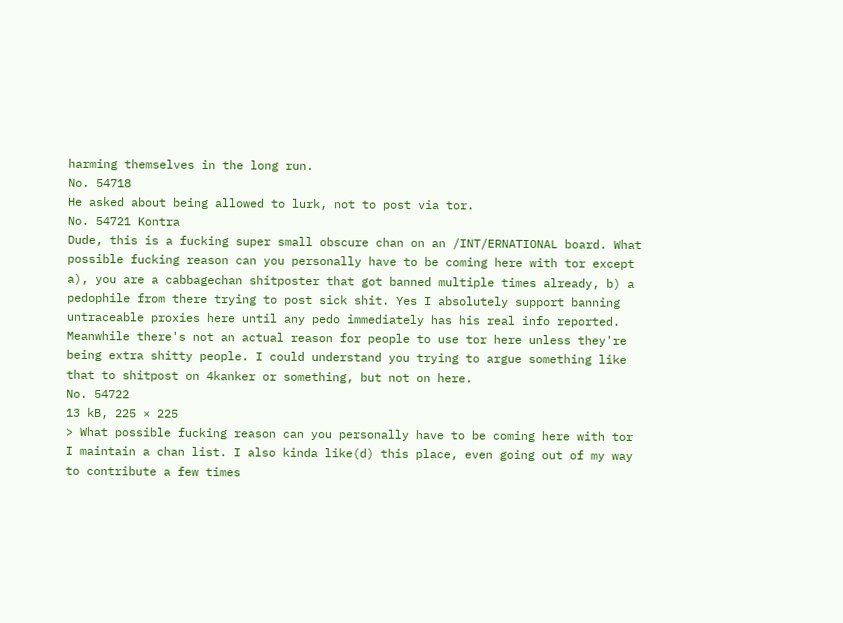harming themselves in the long run.
No. 54718
He asked about being allowed to lurk, not to post via tor.
No. 54721 Kontra
Dude, this is a fucking super small obscure chan on an /INT/ERNATIONAL board. What possible fucking reason can you personally have to be coming here with tor except a), you are a cabbagechan shitposter that got banned multiple times already, b) a pedophile from there trying to post sick shit. Yes I absolutely support banning untraceable proxies here until any pedo immediately has his real info reported. Meanwhile there's not an actual reason for people to use tor here unless they're being extra shitty people. I could understand you trying to argue something like that to shitpost on 4kanker or something, but not on here.
No. 54722
13 kB, 225 × 225
> What possible fucking reason can you personally have to be coming here with tor
I maintain a chan list. I also kinda like(d) this place, even going out of my way to contribute a few times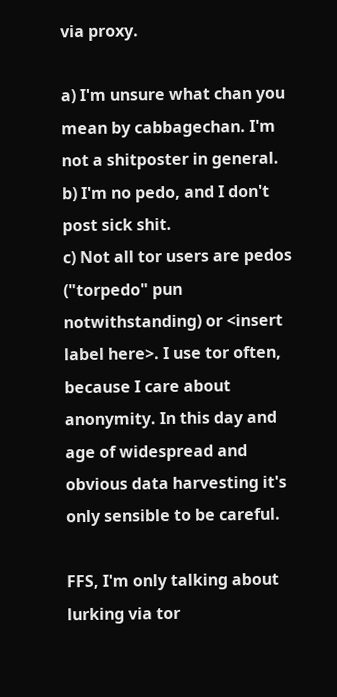via proxy.

a) I'm unsure what chan you mean by cabbagechan. I'm not a shitposter in general.
b) I'm no pedo, and I don't post sick shit.
c) Not all tor users are pedos ("torpedo" pun notwithstanding) or <insert label here>. I use tor often, because I care about anonymity. In this day and age of widespread and obvious data harvesting it's only sensible to be careful.

FFS, I'm only talking about lurking via tor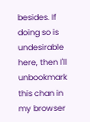besides. If doing so is undesirable here, then I'll unbookmark this chan in my browser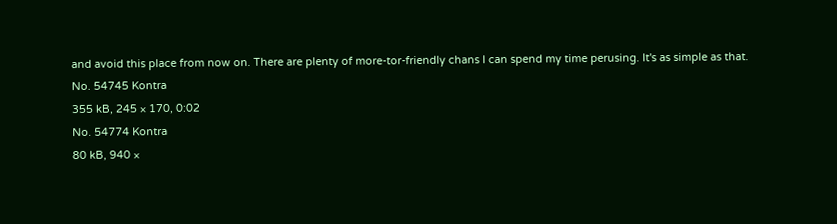and avoid this place from now on. There are plenty of more-tor-friendly chans I can spend my time perusing. It's as simple as that.
No. 54745 Kontra
355 kB, 245 × 170, 0:02
No. 54774 Kontra
80 kB, 940 ×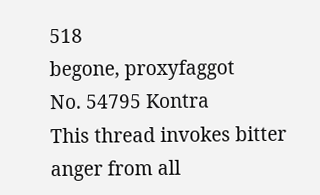518
begone, proxyfaggot
No. 54795 Kontra
This thread invokes bitter anger from all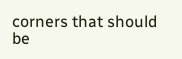corners that should be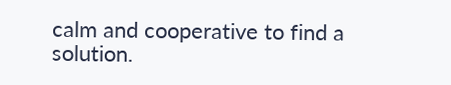calm and cooperative to find a solution.